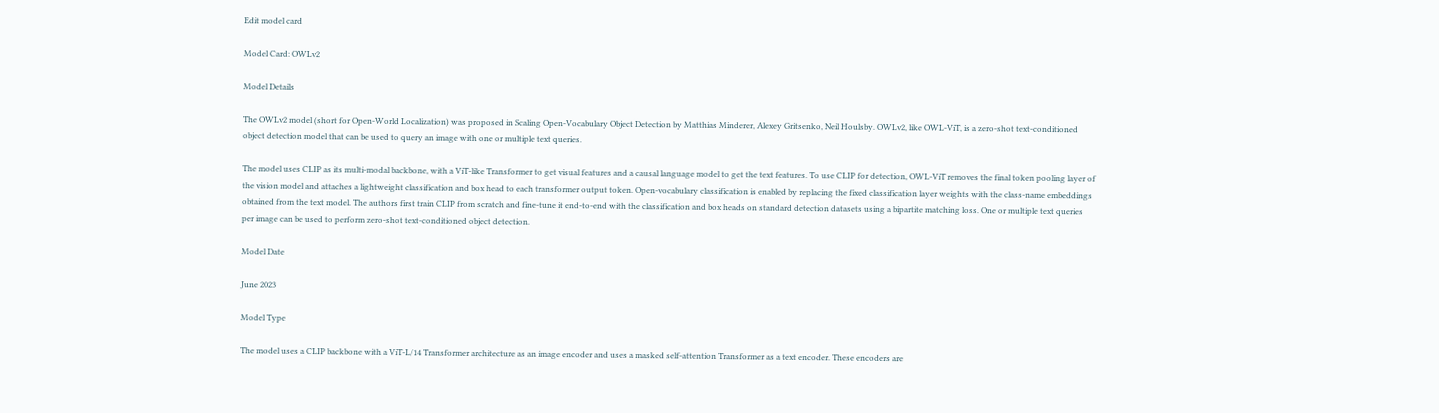Edit model card

Model Card: OWLv2

Model Details

The OWLv2 model (short for Open-World Localization) was proposed in Scaling Open-Vocabulary Object Detection by Matthias Minderer, Alexey Gritsenko, Neil Houlsby. OWLv2, like OWL-ViT, is a zero-shot text-conditioned object detection model that can be used to query an image with one or multiple text queries.

The model uses CLIP as its multi-modal backbone, with a ViT-like Transformer to get visual features and a causal language model to get the text features. To use CLIP for detection, OWL-ViT removes the final token pooling layer of the vision model and attaches a lightweight classification and box head to each transformer output token. Open-vocabulary classification is enabled by replacing the fixed classification layer weights with the class-name embeddings obtained from the text model. The authors first train CLIP from scratch and fine-tune it end-to-end with the classification and box heads on standard detection datasets using a bipartite matching loss. One or multiple text queries per image can be used to perform zero-shot text-conditioned object detection.

Model Date

June 2023

Model Type

The model uses a CLIP backbone with a ViT-L/14 Transformer architecture as an image encoder and uses a masked self-attention Transformer as a text encoder. These encoders are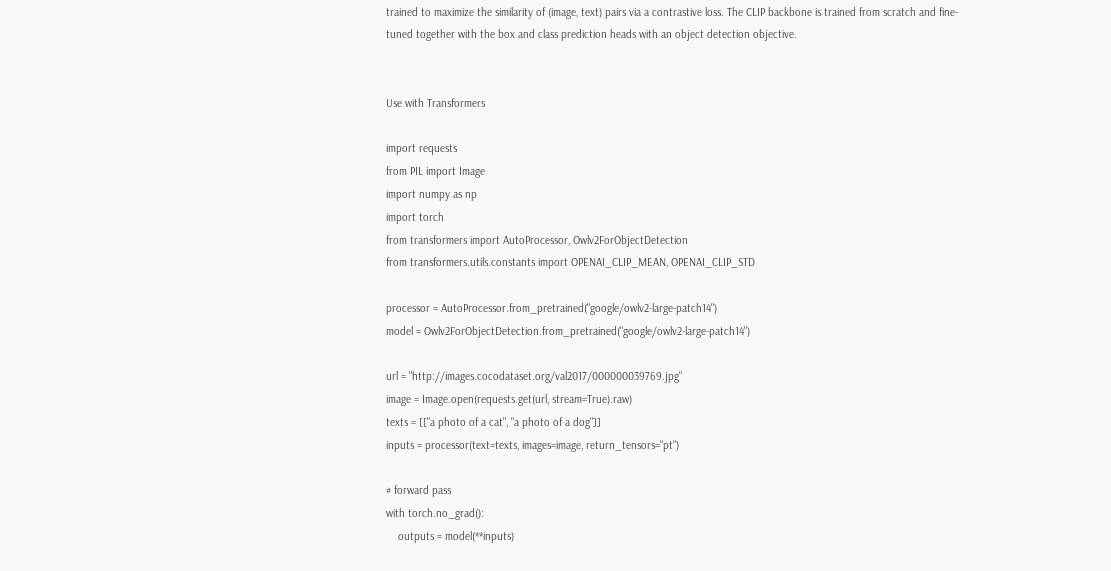trained to maximize the similarity of (image, text) pairs via a contrastive loss. The CLIP backbone is trained from scratch and fine-tuned together with the box and class prediction heads with an object detection objective.


Use with Transformers

import requests
from PIL import Image
import numpy as np
import torch
from transformers import AutoProcessor, Owlv2ForObjectDetection
from transformers.utils.constants import OPENAI_CLIP_MEAN, OPENAI_CLIP_STD

processor = AutoProcessor.from_pretrained("google/owlv2-large-patch14")
model = Owlv2ForObjectDetection.from_pretrained("google/owlv2-large-patch14")

url = "http://images.cocodataset.org/val2017/000000039769.jpg"
image = Image.open(requests.get(url, stream=True).raw)
texts = [["a photo of a cat", "a photo of a dog"]]
inputs = processor(text=texts, images=image, return_tensors="pt")

# forward pass
with torch.no_grad():
    outputs = model(**inputs)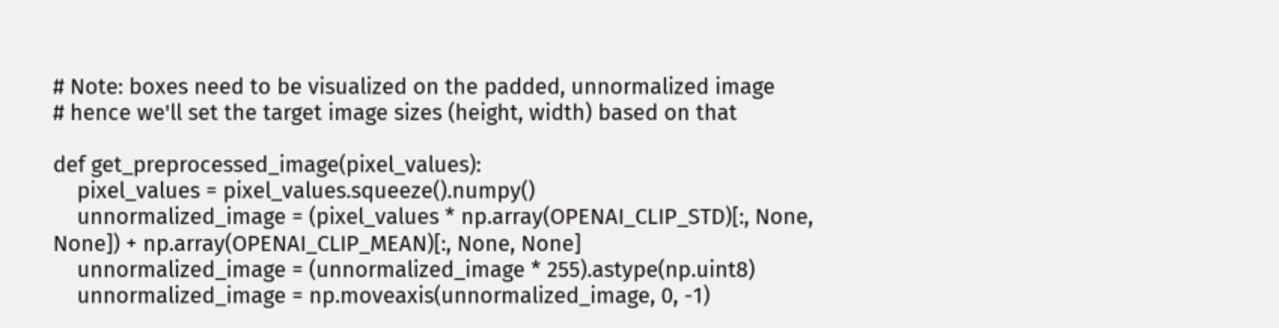# Note: boxes need to be visualized on the padded, unnormalized image
# hence we'll set the target image sizes (height, width) based on that

def get_preprocessed_image(pixel_values):
    pixel_values = pixel_values.squeeze().numpy()
    unnormalized_image = (pixel_values * np.array(OPENAI_CLIP_STD)[:, None, None]) + np.array(OPENAI_CLIP_MEAN)[:, None, None]
    unnormalized_image = (unnormalized_image * 255).astype(np.uint8)
    unnormalized_image = np.moveaxis(unnormalized_image, 0, -1)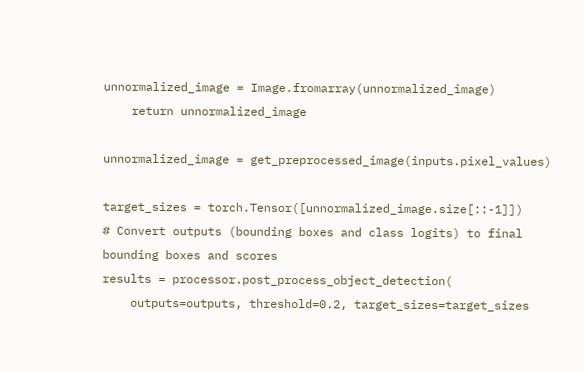unnormalized_image = Image.fromarray(unnormalized_image)
    return unnormalized_image

unnormalized_image = get_preprocessed_image(inputs.pixel_values)

target_sizes = torch.Tensor([unnormalized_image.size[::-1]])
# Convert outputs (bounding boxes and class logits) to final bounding boxes and scores
results = processor.post_process_object_detection(
    outputs=outputs, threshold=0.2, target_sizes=target_sizes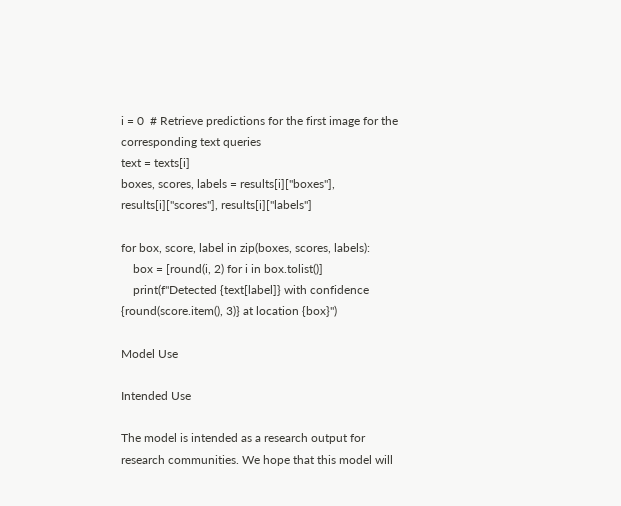i = 0  # Retrieve predictions for the first image for the corresponding text queries
text = texts[i]
boxes, scores, labels = results[i]["boxes"], results[i]["scores"], results[i]["labels"]

for box, score, label in zip(boxes, scores, labels):
    box = [round(i, 2) for i in box.tolist()]
    print(f"Detected {text[label]} with confidence {round(score.item(), 3)} at location {box}")

Model Use

Intended Use

The model is intended as a research output for research communities. We hope that this model will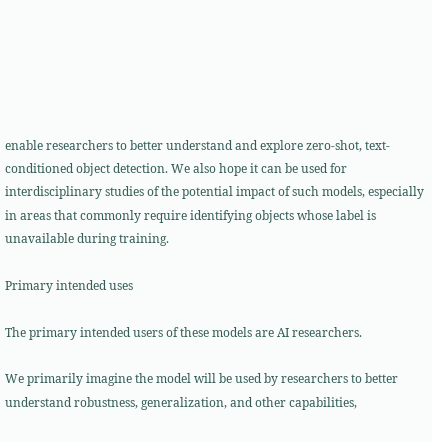enable researchers to better understand and explore zero-shot, text-conditioned object detection. We also hope it can be used for interdisciplinary studies of the potential impact of such models, especially in areas that commonly require identifying objects whose label is unavailable during training.

Primary intended uses

The primary intended users of these models are AI researchers.

We primarily imagine the model will be used by researchers to better understand robustness, generalization, and other capabilities,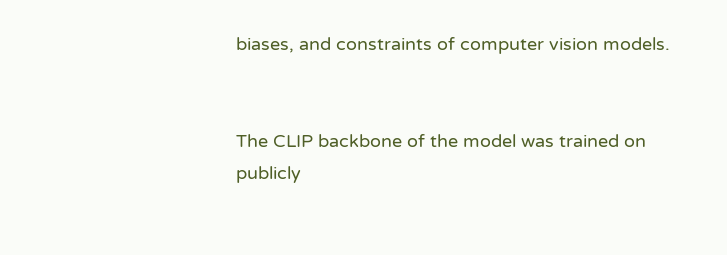biases, and constraints of computer vision models.


The CLIP backbone of the model was trained on publicly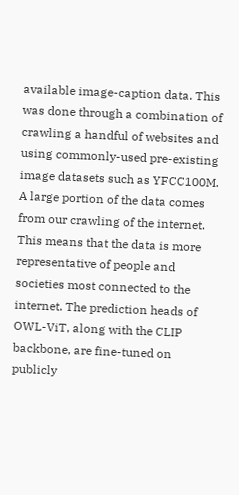available image-caption data. This was done through a combination of crawling a handful of websites and using commonly-used pre-existing image datasets such as YFCC100M. A large portion of the data comes from our crawling of the internet. This means that the data is more representative of people and societies most connected to the internet. The prediction heads of OWL-ViT, along with the CLIP backbone, are fine-tuned on publicly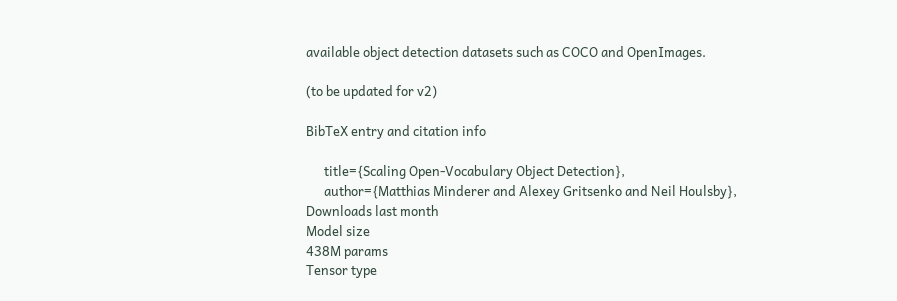available object detection datasets such as COCO and OpenImages.

(to be updated for v2)

BibTeX entry and citation info

      title={Scaling Open-Vocabulary Object Detection},
      author={Matthias Minderer and Alexey Gritsenko and Neil Houlsby},
Downloads last month
Model size
438M params
Tensor type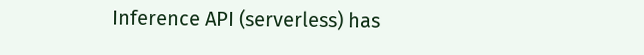Inference API (serverless) has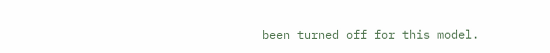been turned off for this model.